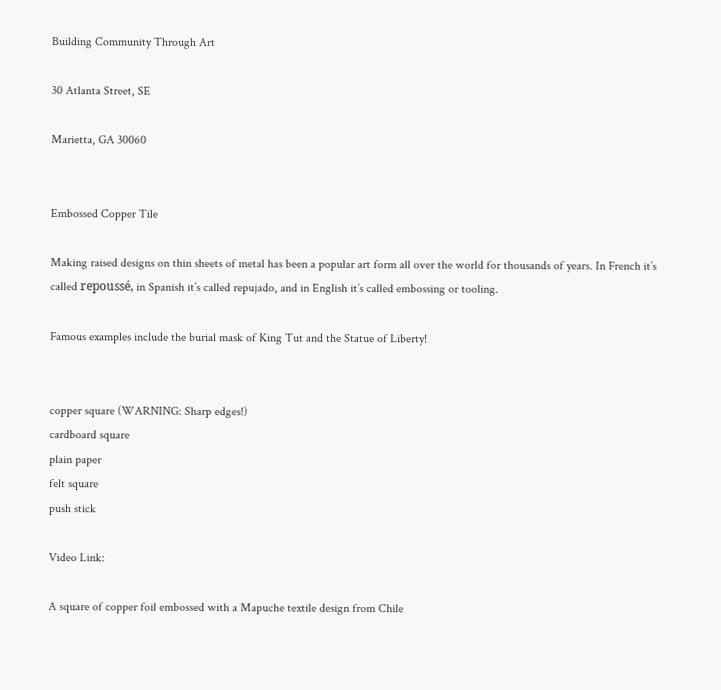Building Community Through Art

30 Atlanta Street, SE

Marietta, GA 30060


Embossed Copper Tile

Making raised designs on thin sheets of metal has been a popular art form all over the world for thousands of years. In French it’s called repoussé, in Spanish it’s called repujado, and in English it’s called embossing or tooling.

Famous examples include the burial mask of King Tut and the Statue of Liberty!


copper square (WARNING: Sharp edges!)
cardboard square
plain paper
felt square
push stick

Video Link:

A square of copper foil embossed with a Mapuche textile design from Chile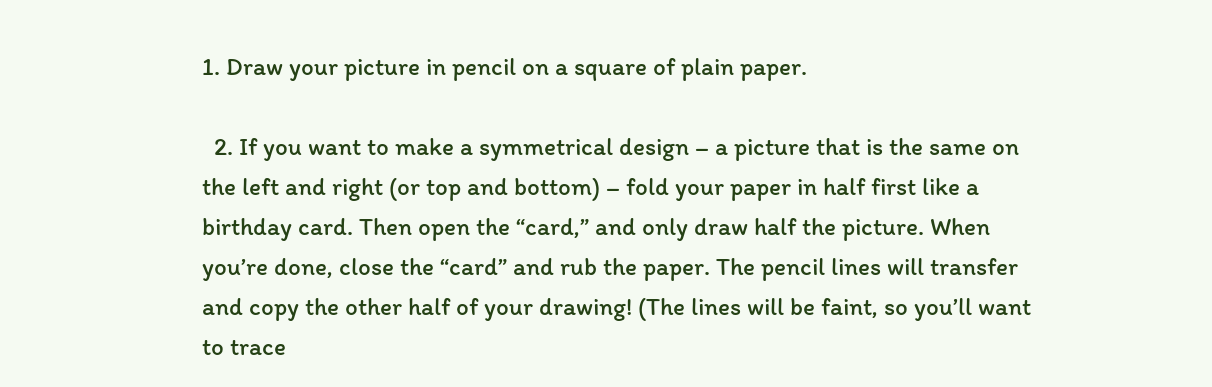1. Draw your picture in pencil on a square of plain paper.

  2. If you want to make a symmetrical design – a picture that is the same on the left and right (or top and bottom) – fold your paper in half first like a birthday card. Then open the “card,” and only draw half the picture. When you’re done, close the “card” and rub the paper. The pencil lines will transfer and copy the other half of your drawing! (The lines will be faint, so you’ll want to trace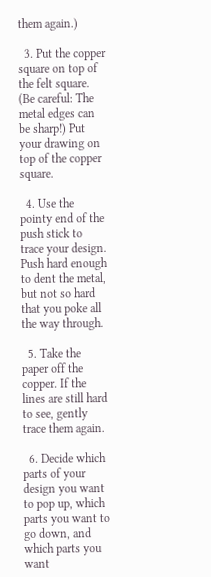them again.)

  3. Put the copper square on top of the felt square. (Be careful: The metal edges can be sharp!) Put your drawing on top of the copper square.

  4. Use the pointy end of the push stick to trace your design. Push hard enough to dent the metal, but not so hard that you poke all the way through.

  5. Take the paper off the copper. If the lines are still hard to see, gently trace them again.

  6. Decide which parts of your design you want to pop up, which parts you want to go down, and which parts you want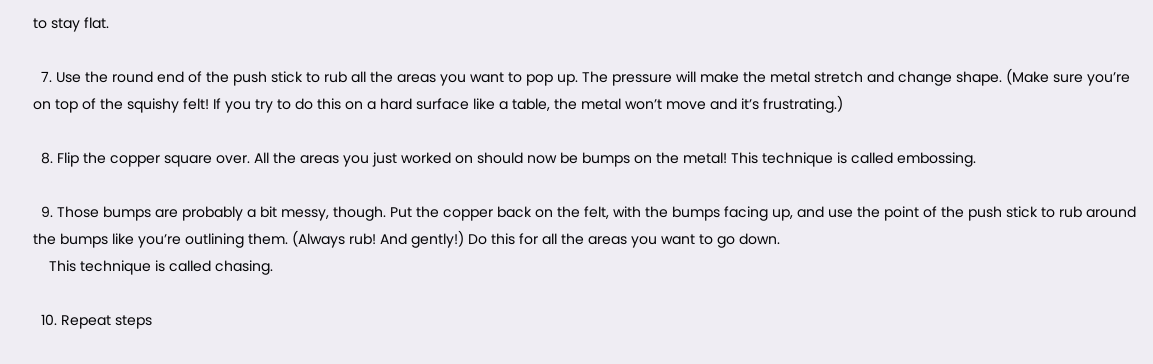to stay flat.

  7. Use the round end of the push stick to rub all the areas you want to pop up. The pressure will make the metal stretch and change shape. (Make sure you’re on top of the squishy felt! If you try to do this on a hard surface like a table, the metal won’t move and it’s frustrating.)

  8. Flip the copper square over. All the areas you just worked on should now be bumps on the metal! This technique is called embossing.

  9. Those bumps are probably a bit messy, though. Put the copper back on the felt, with the bumps facing up, and use the point of the push stick to rub around the bumps like you’re outlining them. (Always rub! And gently!) Do this for all the areas you want to go down.
    This technique is called chasing.

  10. Repeat steps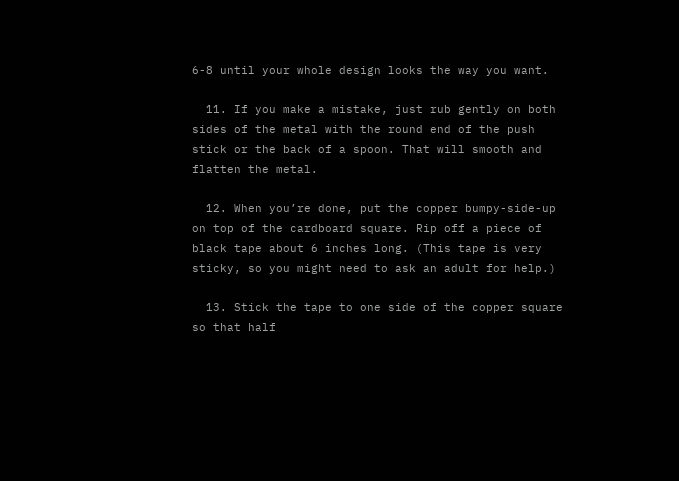6-8 until your whole design looks the way you want.

  11. If you make a mistake, just rub gently on both sides of the metal with the round end of the push stick or the back of a spoon. That will smooth and flatten the metal.

  12. When you’re done, put the copper bumpy-side-up on top of the cardboard square. Rip off a piece of black tape about 6 inches long. (This tape is very sticky, so you might need to ask an adult for help.)

  13. Stick the tape to one side of the copper square so that half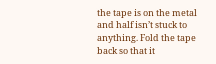the tape is on the metal and half isn’t stuck to anything. Fold the tape back so that it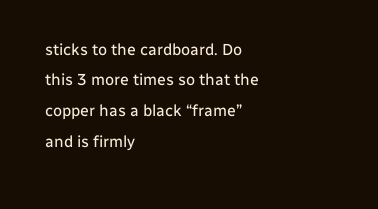sticks to the cardboard. Do this 3 more times so that the copper has a black “frame” and is firmly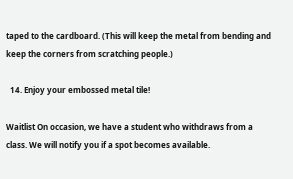taped to the cardboard. (This will keep the metal from bending and keep the corners from scratching people.)

  14. Enjoy your embossed metal tile!

Waitlist On occasion, we have a student who withdraws from a class. We will notify you if a spot becomes available.